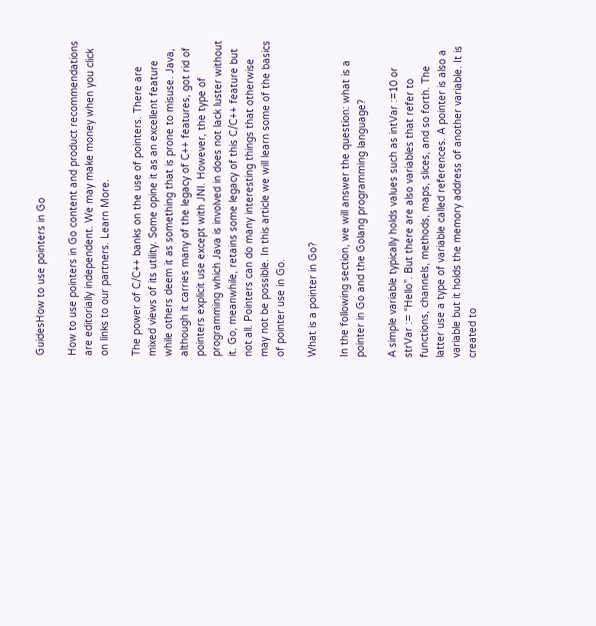GuidesHow to use pointers in Go

How to use pointers in Go content and product recommendations are editorially independent. We may make money when you click on links to our partners. Learn More.

The power of C/C++ banks on the use of pointers. There are mixed views of its utility. Some opine it as an excellent feature while others deem it as something that is prone to misuse. Java, although it carries many of the legacy of C++ features, got rid of pointers explicit use except with JNI. However, the type of programming which Java is involved in does not lack luster without it. Go, meanwhile, retains some legacy of this C/C++ feature but not all. Pointers can do many interesting things that otherwise may not be possible. In this article we will learn some of the basics of pointer use in Go.

What is a pointer in Go?

In the following section, we will answer the question: what is a pointer in Go and the Golang programming language?

A simple variable typically holds values such as intVar :=10 or strVar := “Hello”. But there are also variables that refer to functions, channels, methods, maps, slices, and so forth. The latter use a type of variable called references. A pointer is also a variable but it holds the memory address of another variable. It is created to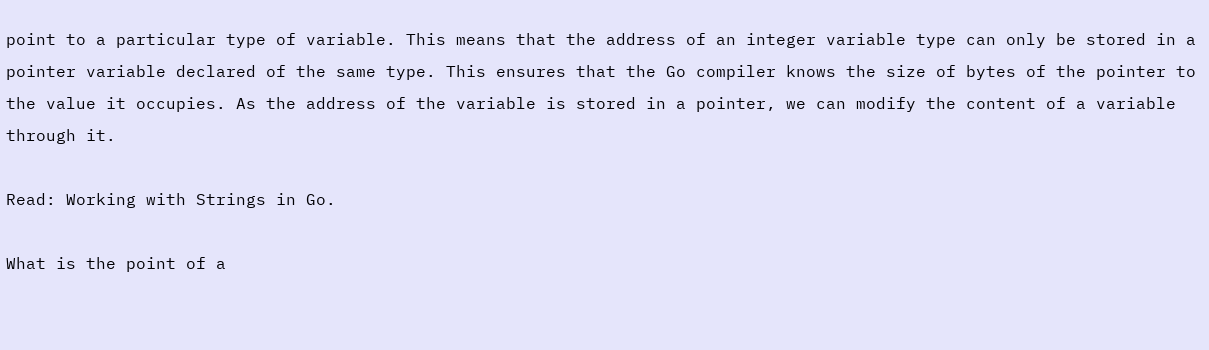point to a particular type of variable. This means that the address of an integer variable type can only be stored in a pointer variable declared of the same type. This ensures that the Go compiler knows the size of bytes of the pointer to the value it occupies. As the address of the variable is stored in a pointer, we can modify the content of a variable through it.

Read: Working with Strings in Go.

What is the point of a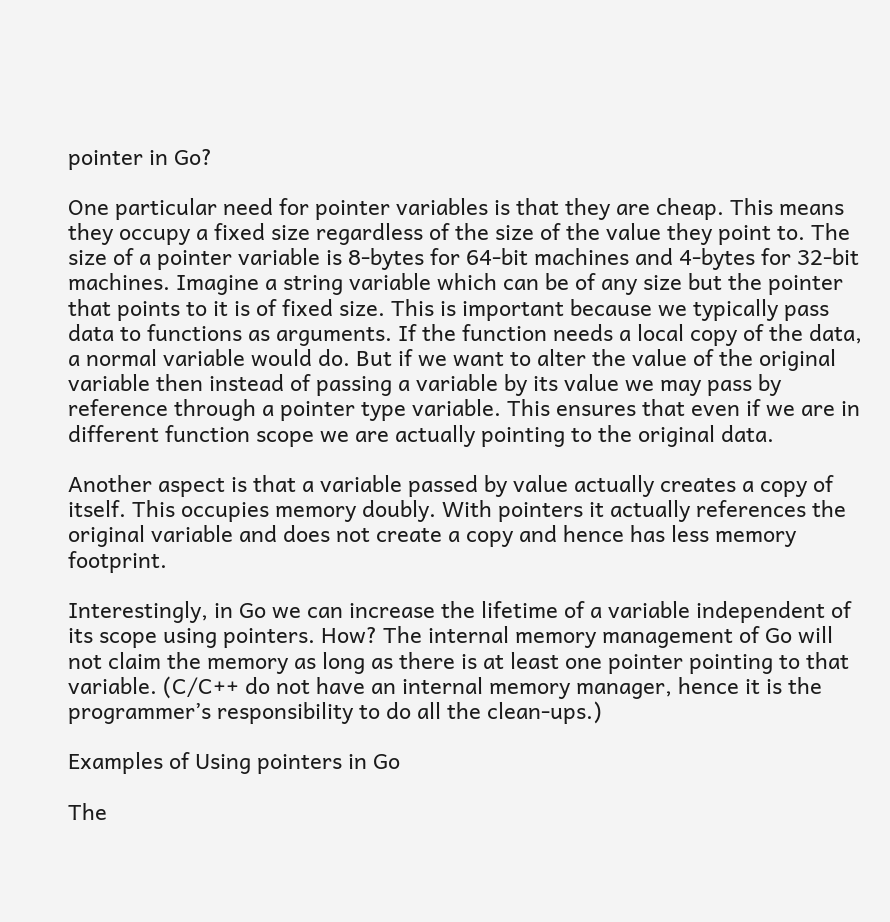pointer in Go?

One particular need for pointer variables is that they are cheap. This means they occupy a fixed size regardless of the size of the value they point to. The size of a pointer variable is 8-bytes for 64-bit machines and 4-bytes for 32-bit machines. Imagine a string variable which can be of any size but the pointer that points to it is of fixed size. This is important because we typically pass data to functions as arguments. If the function needs a local copy of the data, a normal variable would do. But if we want to alter the value of the original variable then instead of passing a variable by its value we may pass by reference through a pointer type variable. This ensures that even if we are in different function scope we are actually pointing to the original data.

Another aspect is that a variable passed by value actually creates a copy of itself. This occupies memory doubly. With pointers it actually references the original variable and does not create a copy and hence has less memory footprint.

Interestingly, in Go we can increase the lifetime of a variable independent of its scope using pointers. How? The internal memory management of Go will not claim the memory as long as there is at least one pointer pointing to that variable. (C/C++ do not have an internal memory manager, hence it is the programmer’s responsibility to do all the clean-ups.)

Examples of Using pointers in Go

The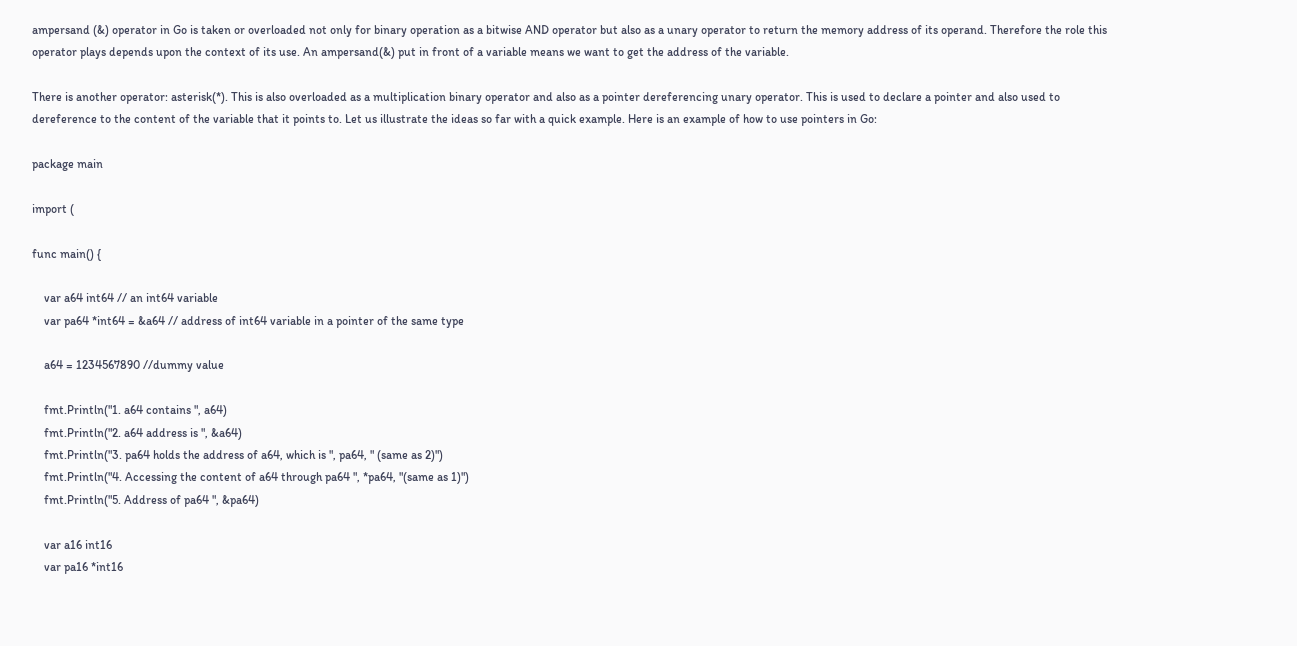ampersand (&) operator in Go is taken or overloaded not only for binary operation as a bitwise AND operator but also as a unary operator to return the memory address of its operand. Therefore the role this operator plays depends upon the context of its use. An ampersand(&) put in front of a variable means we want to get the address of the variable.

There is another operator: asterisk(*). This is also overloaded as a multiplication binary operator and also as a pointer dereferencing unary operator. This is used to declare a pointer and also used to dereference to the content of the variable that it points to. Let us illustrate the ideas so far with a quick example. Here is an example of how to use pointers in Go:

package main

import (

func main() {

    var a64 int64 // an int64 variable
    var pa64 *int64 = &a64 // address of int64 variable in a pointer of the same type

    a64 = 1234567890 //dummy value

    fmt.Println("1. a64 contains ", a64)
    fmt.Println("2. a64 address is ", &a64)
    fmt.Println("3. pa64 holds the address of a64, which is ", pa64, " (same as 2)")
    fmt.Println("4. Accessing the content of a64 through pa64 ", *pa64, "(same as 1)")
    fmt.Println("5. Address of pa64 ", &pa64)

    var a16 int16
    var pa16 *int16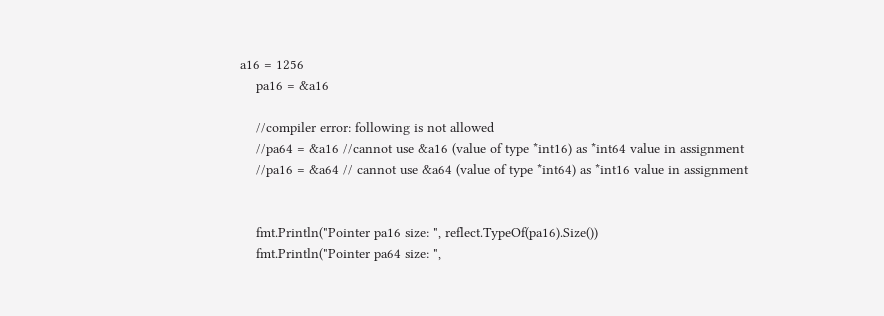a16 = 1256
    pa16 = &a16

    //compiler error: following is not allowed
    //pa64 = &a16 //cannot use &a16 (value of type *int16) as *int64 value in assignment
    //pa16 = &a64 // cannot use &a64 (value of type *int64) as *int16 value in assignment


    fmt.Println("Pointer pa16 size: ", reflect.TypeOf(pa16).Size())
    fmt.Println("Pointer pa64 size: ",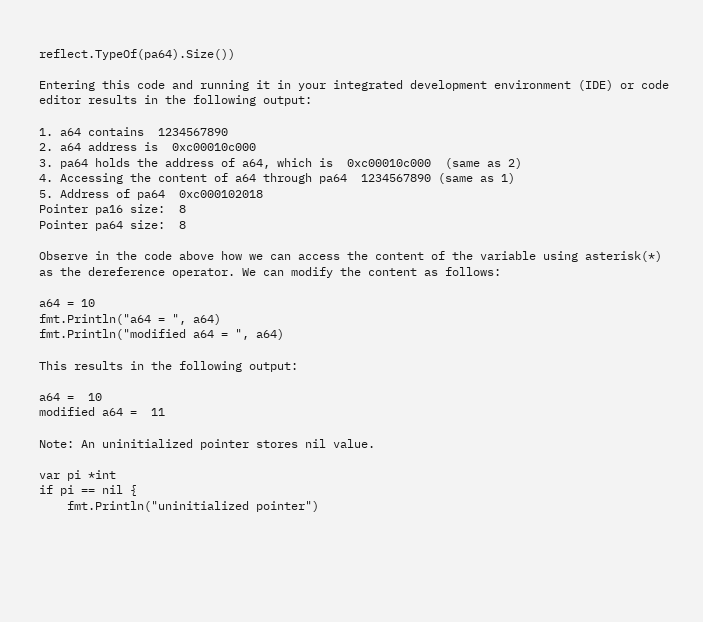reflect.TypeOf(pa64).Size())

Entering this code and running it in your integrated development environment (IDE) or code editor results in the following output:

1. a64 contains  1234567890
2. a64 address is  0xc00010c000
3. pa64 holds the address of a64, which is  0xc00010c000  (same as 2)
4. Accessing the content of a64 through pa64  1234567890 (same as 1)
5. Address of pa64  0xc000102018
Pointer pa16 size:  8
Pointer pa64 size:  8

Observe in the code above how we can access the content of the variable using asterisk(*) as the dereference operator. We can modify the content as follows:

a64 = 10
fmt.Println("a64 = ", a64)
fmt.Println("modified a64 = ", a64)

This results in the following output:

a64 =  10
modified a64 =  11

Note: An uninitialized pointer stores nil value.

var pi *int
if pi == nil {
    fmt.Println("uninitialized pointer")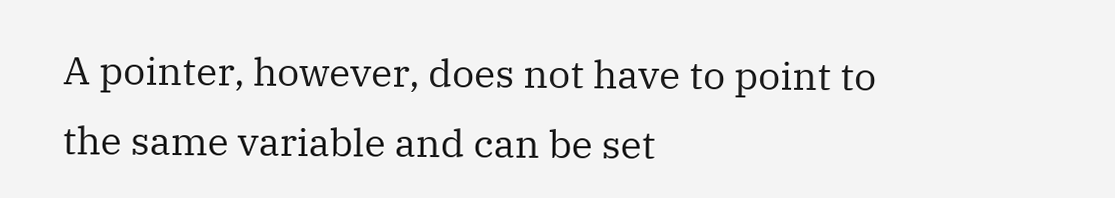A pointer, however, does not have to point to the same variable and can be set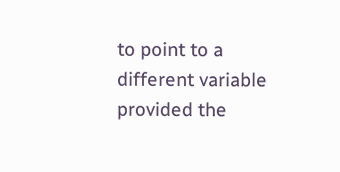to point to a different variable provided the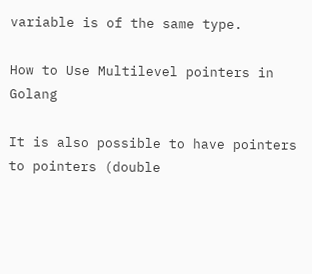variable is of the same type.

How to Use Multilevel pointers in Golang

It is also possible to have pointers to pointers (double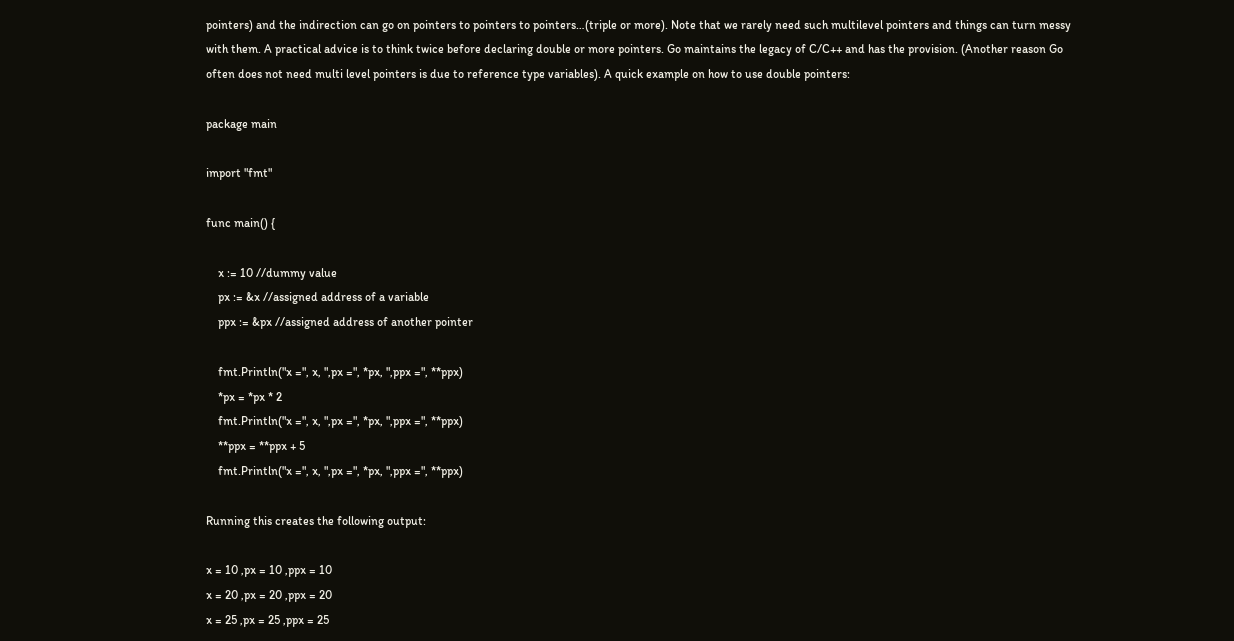pointers) and the indirection can go on pointers to pointers to pointers…(triple or more). Note that we rarely need such multilevel pointers and things can turn messy with them. A practical advice is to think twice before declaring double or more pointers. Go maintains the legacy of C/C++ and has the provision. (Another reason Go often does not need multi level pointers is due to reference type variables). A quick example on how to use double pointers:

package main

import "fmt"

func main() {

    x := 10 //dummy value
    px := &x //assigned address of a variable
    ppx := &px //assigned address of another pointer

    fmt.Println("x =", x, ",px =", *px, ",ppx =", **ppx)
    *px = *px * 2
    fmt.Println("x =", x, ",px =", *px, ",ppx =", **ppx)
    **ppx = **ppx + 5
    fmt.Println("x =", x, ",px =", *px, ",ppx =", **ppx)

Running this creates the following output:

x = 10 ,px = 10 ,ppx = 10
x = 20 ,px = 20 ,ppx = 20
x = 25 ,px = 25 ,ppx = 25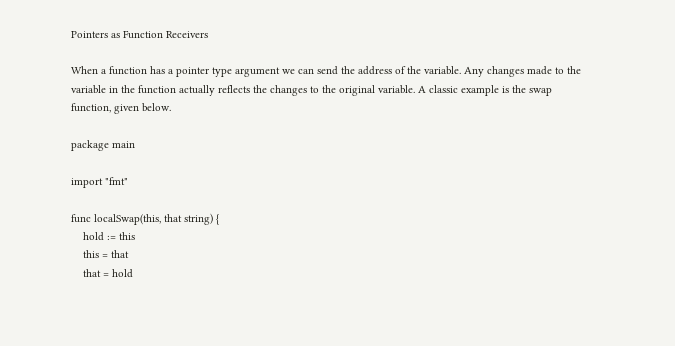Pointers as Function Receivers

When a function has a pointer type argument we can send the address of the variable. Any changes made to the variable in the function actually reflects the changes to the original variable. A classic example is the swap function, given below.

package main

import "fmt"

func localSwap(this, that string) {
    hold := this
    this = that
    that = hold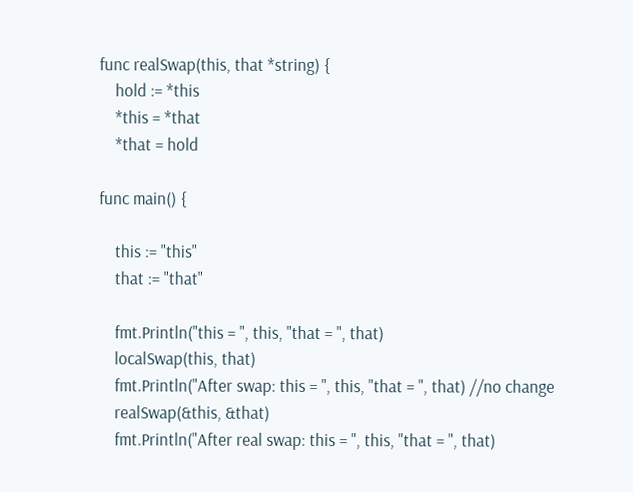func realSwap(this, that *string) {
    hold := *this
    *this = *that
    *that = hold

func main() {

    this := "this"
    that := "that"

    fmt.Println("this = ", this, "that = ", that)
    localSwap(this, that)
    fmt.Println("After swap: this = ", this, "that = ", that) //no change
    realSwap(&this, &that)
    fmt.Println("After real swap: this = ", this, "that = ", that)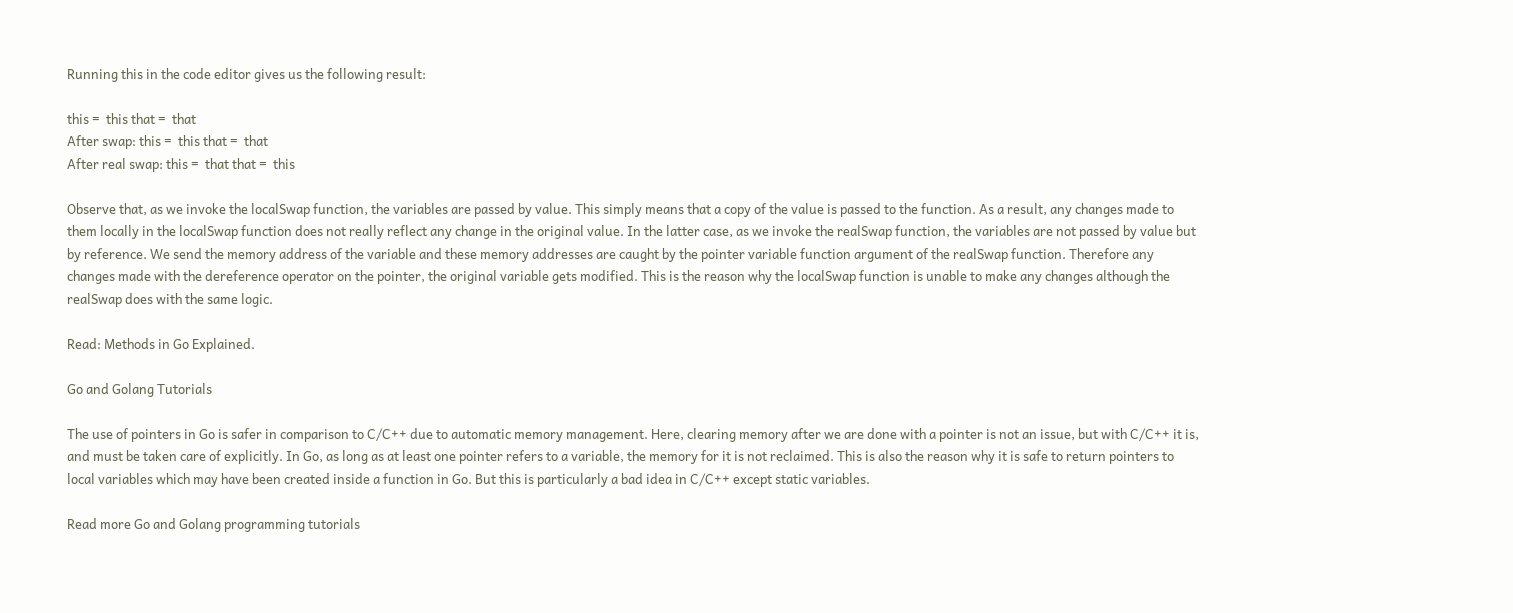Running this in the code editor gives us the following result:

this =  this that =  that
After swap: this =  this that =  that
After real swap: this =  that that =  this

Observe that, as we invoke the localSwap function, the variables are passed by value. This simply means that a copy of the value is passed to the function. As a result, any changes made to them locally in the localSwap function does not really reflect any change in the original value. In the latter case, as we invoke the realSwap function, the variables are not passed by value but by reference. We send the memory address of the variable and these memory addresses are caught by the pointer variable function argument of the realSwap function. Therefore any changes made with the dereference operator on the pointer, the original variable gets modified. This is the reason why the localSwap function is unable to make any changes although the realSwap does with the same logic.

Read: Methods in Go Explained.

Go and Golang Tutorials

The use of pointers in Go is safer in comparison to C/C++ due to automatic memory management. Here, clearing memory after we are done with a pointer is not an issue, but with C/C++ it is, and must be taken care of explicitly. In Go, as long as at least one pointer refers to a variable, the memory for it is not reclaimed. This is also the reason why it is safe to return pointers to local variables which may have been created inside a function in Go. But this is particularly a bad idea in C/C++ except static variables.

Read more Go and Golang programming tutorials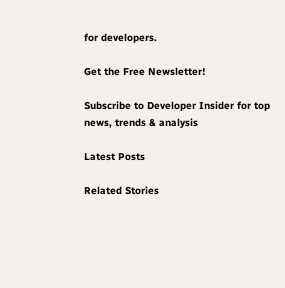for developers.

Get the Free Newsletter!

Subscribe to Developer Insider for top news, trends & analysis

Latest Posts

Related Stories